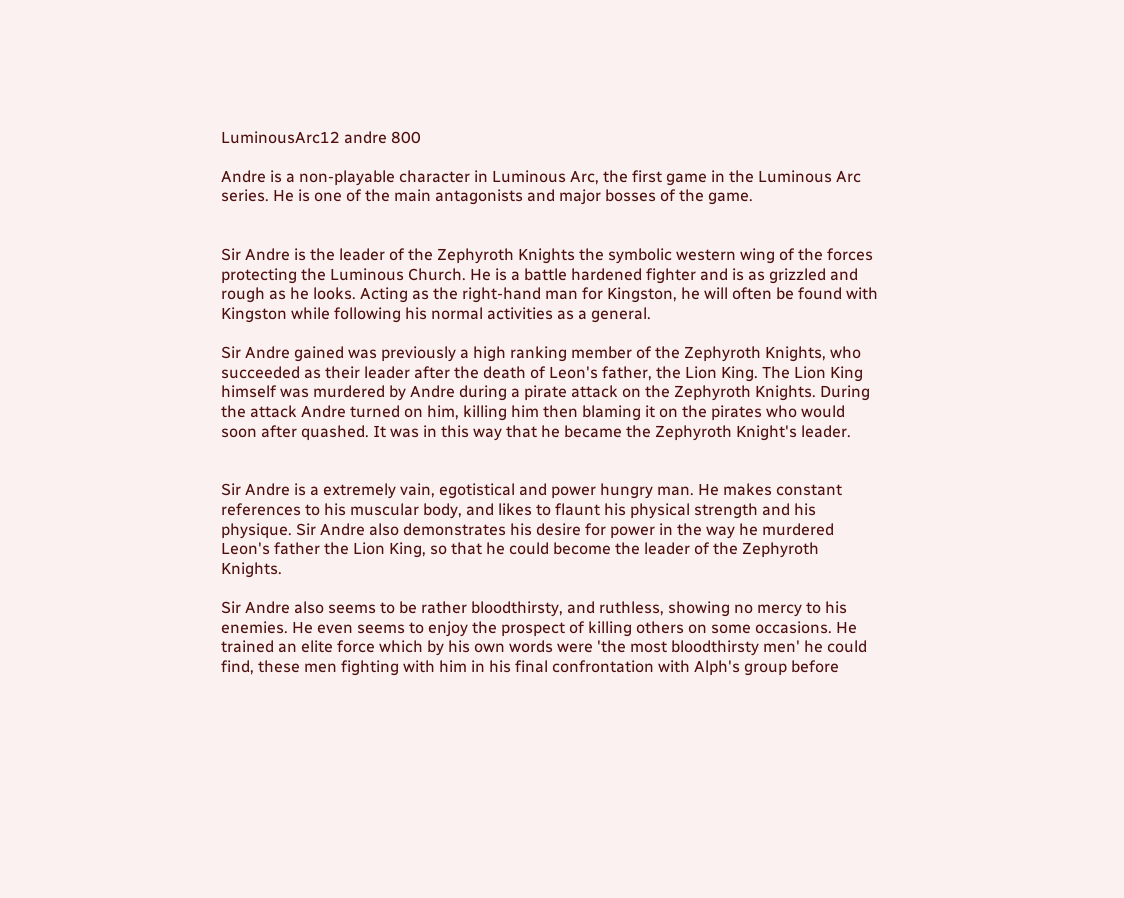LuminousArc12 andre 800

Andre is a non-playable character in Luminous Arc, the first game in the Luminous Arc series. He is one of the main antagonists and major bosses of the game.


Sir Andre is the leader of the Zephyroth Knights the symbolic western wing of the forces protecting the Luminous Church. He is a battle hardened fighter and is as grizzled and rough as he looks. Acting as the right-hand man for Kingston, he will often be found with Kingston while following his normal activities as a general.

Sir Andre gained was previously a high ranking member of the Zephyroth Knights, who succeeded as their leader after the death of Leon's father, the Lion King. The Lion King himself was murdered by Andre during a pirate attack on the Zephyroth Knights. During the attack Andre turned on him, killing him then blaming it on the pirates who would soon after quashed. It was in this way that he became the Zephyroth Knight's leader.


Sir Andre is a extremely vain, egotistical and power hungry man. He makes constant references to his muscular body, and likes to flaunt his physical strength and his physique. Sir Andre also demonstrates his desire for power in the way he murdered Leon's father the Lion King, so that he could become the leader of the Zephyroth Knights.

Sir Andre also seems to be rather bloodthirsty, and ruthless, showing no mercy to his enemies. He even seems to enjoy the prospect of killing others on some occasions. He trained an elite force which by his own words were 'the most bloodthirsty men' he could find, these men fighting with him in his final confrontation with Alph's group before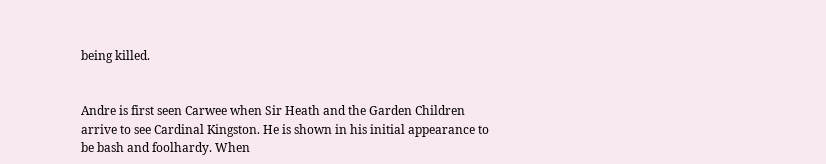being killed.


Andre is first seen Carwee when Sir Heath and the Garden Children arrive to see Cardinal Kingston. He is shown in his initial appearance to be bash and foolhardy. When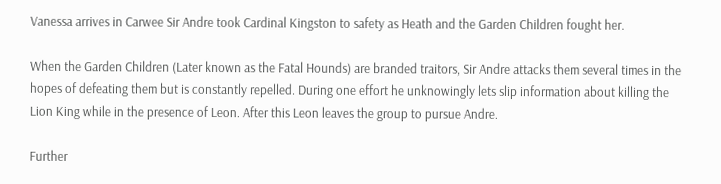Vanessa arrives in Carwee Sir Andre took Cardinal Kingston to safety as Heath and the Garden Children fought her.

When the Garden Children (Later known as the Fatal Hounds) are branded traitors, Sir Andre attacks them several times in the hopes of defeating them but is constantly repelled. During one effort he unknowingly lets slip information about killing the Lion King while in the presence of Leon. After this Leon leaves the group to pursue Andre.

Further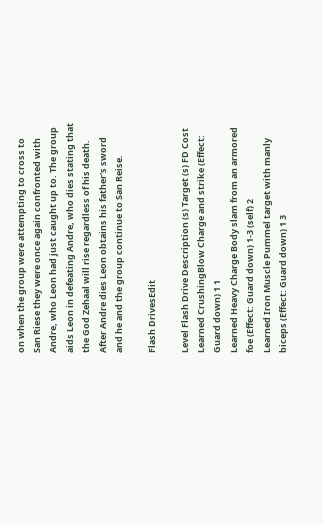on when the group were attempting to cross to San Riese they were once again confronted with Andre, who Leon had just caught up to. The group aids Leon in defeating Andre, who dies stating that the God Zehaal will rise regardless of his death. After Andre dies Leon obtains his father's sword and he and the group continue to San Reise.

Flash DrivesEdit

Level Flash Drive Description (s) Target (s) FD Cost
Learned CrushingBlow Charge and strike (Effect: Guard down) 1 1
Learned Heavy Charge Body slam from an armored foe (Effect: Guard down) 1-3 (self) 2
Learned Iron Muscle Pummel target with manly biceps (Effect: Guard down) 1 3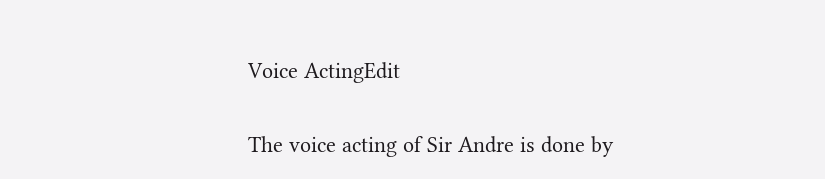Voice ActingEdit

The voice acting of Sir Andre is done by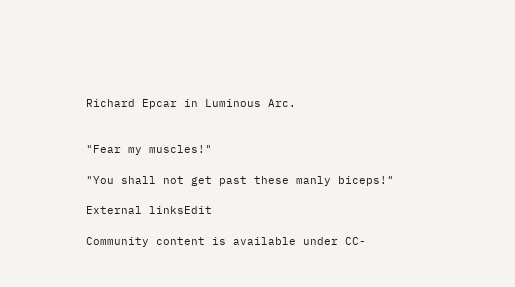Richard Epcar in Luminous Arc.


"Fear my muscles!"

"You shall not get past these manly biceps!"

External linksEdit

Community content is available under CC-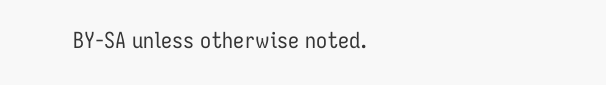BY-SA unless otherwise noted.